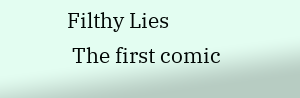Filthy Lies
 The first comic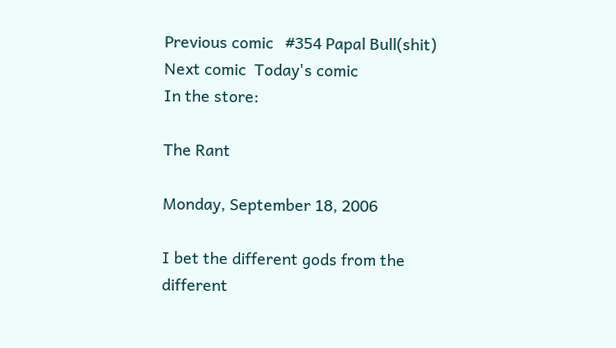Previous comic   #354 Papal Bull(shit)  Next comic  Today's comic
In the store:

The Rant

Monday, September 18, 2006

I bet the different gods from the different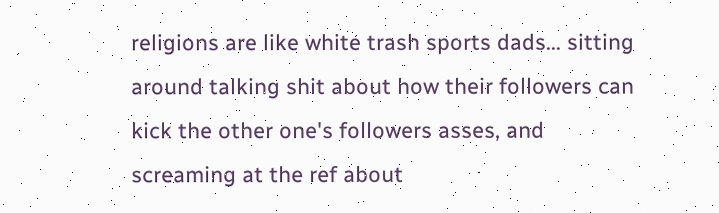religions are like white trash sports dads... sitting around talking shit about how their followers can kick the other one's followers asses, and screaming at the ref about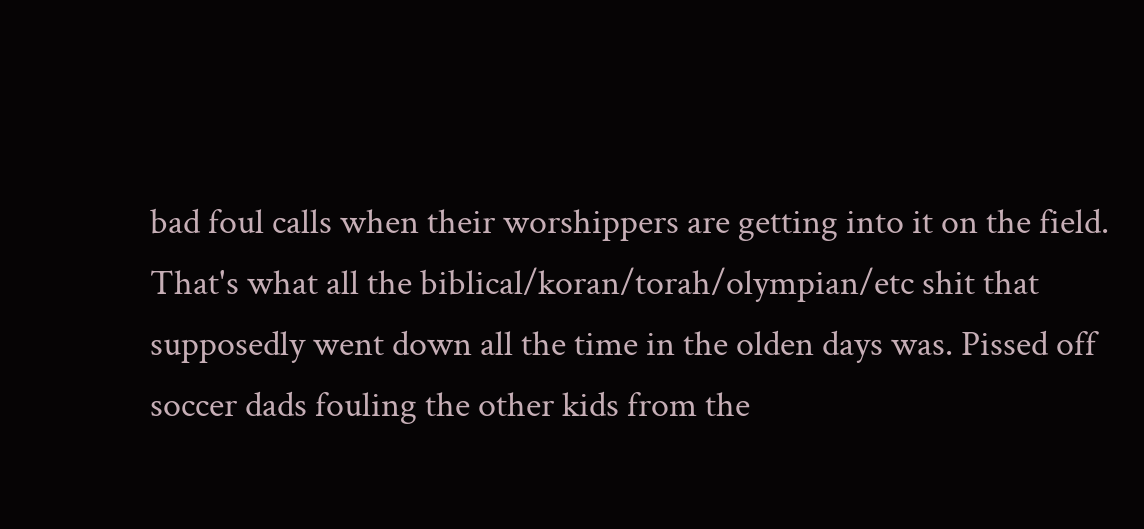bad foul calls when their worshippers are getting into it on the field. That's what all the biblical/koran/torah/olympian/etc shit that supposedly went down all the time in the olden days was. Pissed off soccer dads fouling the other kids from the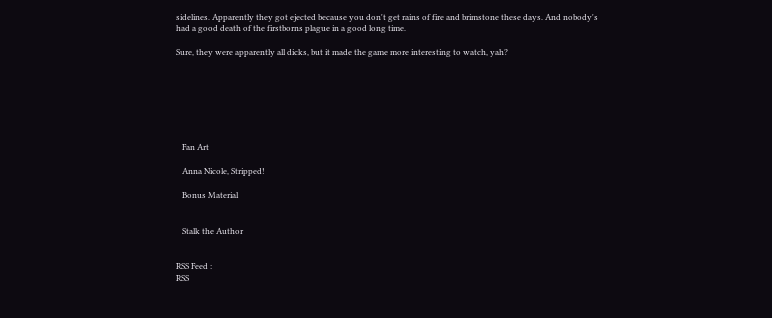sidelines. Apparently they got ejected because you don't get rains of fire and brimstone these days. And nobody's had a good death of the firstborns plague in a good long time.

Sure, they were apparently all dicks, but it made the game more interesting to watch, yah?







   Fan Art

   Anna Nicole, Stripped!

   Bonus Material


   Stalk the Author


RSS Feed :
RSS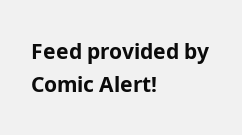Feed provided by Comic Alert!